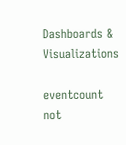Dashboards & Visualizations

eventcount not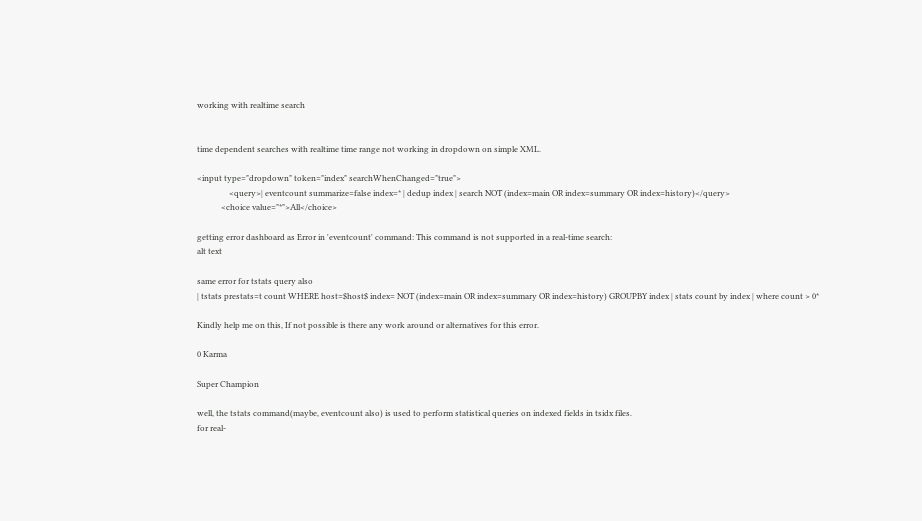working with realtime search


time dependent searches with realtime time range not working in dropdown on simple XML.

<input type="dropdown" token="index" searchWhenChanged="true">
                <query>| eventcount summarize=false index=* | dedup index | search NOT (index=main OR index=summary OR index=history)</query>
            <choice value="*">All</choice>

getting error dashboard as Error in 'eventcount' command: This command is not supported in a real-time search:
alt text

same error for tstats query also
| tstats prestats=t count WHERE host=$host$ index= NOT (index=main OR index=summary OR index=history) GROUPBY index | stats count by index | where count > 0*

Kindly help me on this, If not possible is there any work around or alternatives for this error.

0 Karma

Super Champion

well, the tstats command(maybe, eventcount also) is used to perform statistical queries on indexed fields in tsidx files.
for real-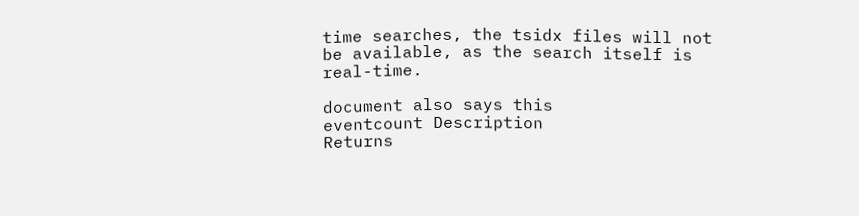time searches, the tsidx files will not be available, as the search itself is real-time.

document also says this
eventcount Description
Returns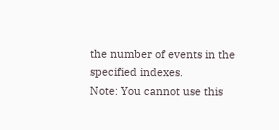the number of events in the specified indexes.
Note: You cannot use this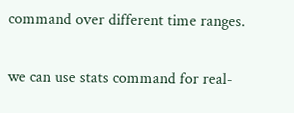command over different time ranges.

we can use stats command for real-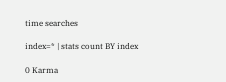time searches

index=* | stats count BY index

0 Karma